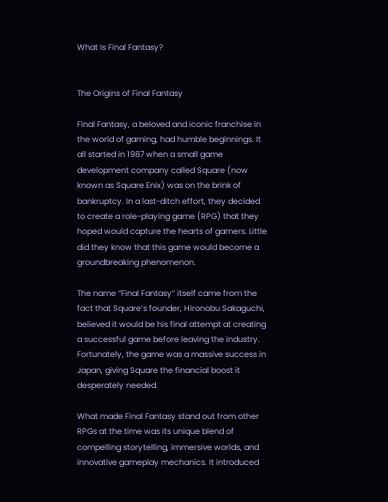What Is Final Fantasy?


The Origins of Final Fantasy

Final Fantasy, a beloved and iconic franchise in the world of gaming, had humble beginnings. It all started in 1987 when a small game development company called Square (now known as Square Enix) was on the brink of bankruptcy. In a last-ditch effort, they decided to create a role-playing game (RPG) that they hoped would capture the hearts of gamers. Little did they know that this game would become a groundbreaking phenomenon.

The name “Final Fantasy” itself came from the fact that Square’s founder, Hironobu Sakaguchi, believed it would be his final attempt at creating a successful game before leaving the industry. Fortunately, the game was a massive success in Japan, giving Square the financial boost it desperately needed.

What made Final Fantasy stand out from other RPGs at the time was its unique blend of compelling storytelling, immersive worlds, and innovative gameplay mechanics. It introduced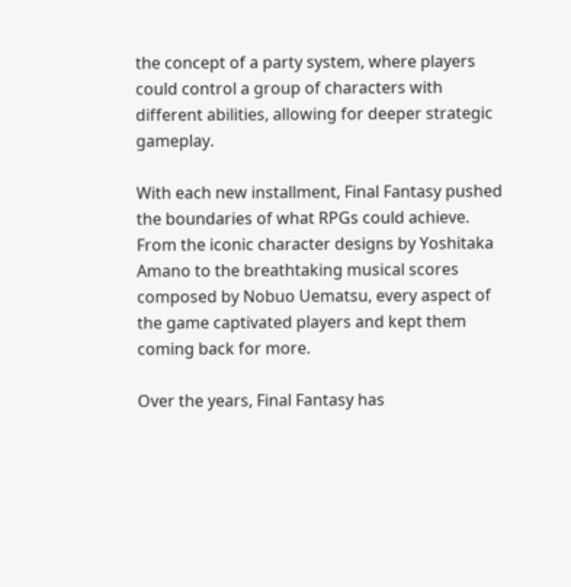the concept of a party system, where players could control a group of characters with different abilities, allowing for deeper strategic gameplay.

With each new installment, Final Fantasy pushed the boundaries of what RPGs could achieve. From the iconic character designs by Yoshitaka Amano to the breathtaking musical scores composed by Nobuo Uematsu, every aspect of the game captivated players and kept them coming back for more.

Over the years, Final Fantasy has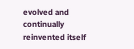evolved and continually reinvented itself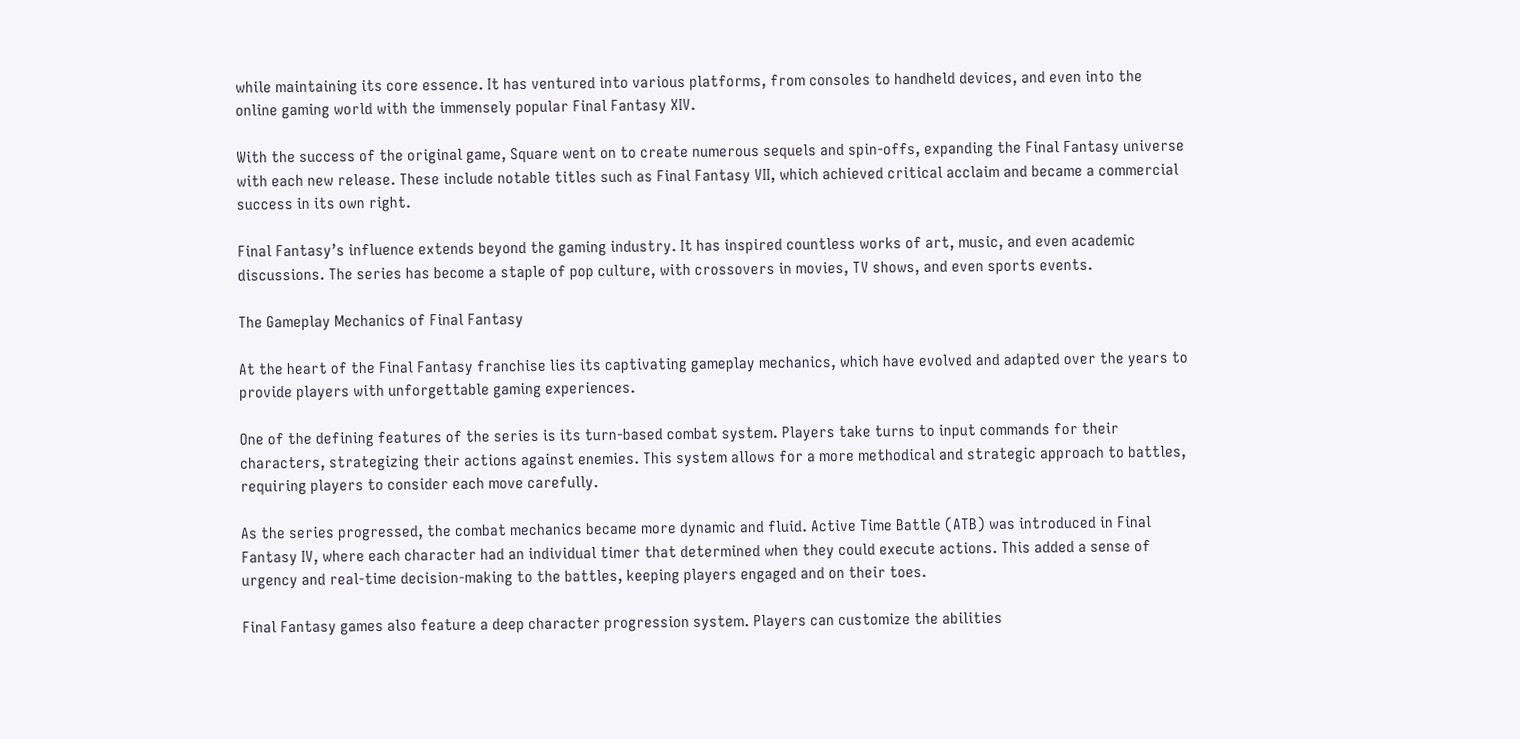while maintaining its core essence. It has ventured into various platforms, from consoles to handheld devices, and even into the online gaming world with the immensely popular Final Fantasy XIV.

With the success of the original game, Square went on to create numerous sequels and spin-offs, expanding the Final Fantasy universe with each new release. These include notable titles such as Final Fantasy VII, which achieved critical acclaim and became a commercial success in its own right.

Final Fantasy’s influence extends beyond the gaming industry. It has inspired countless works of art, music, and even academic discussions. The series has become a staple of pop culture, with crossovers in movies, TV shows, and even sports events.

The Gameplay Mechanics of Final Fantasy

At the heart of the Final Fantasy franchise lies its captivating gameplay mechanics, which have evolved and adapted over the years to provide players with unforgettable gaming experiences.

One of the defining features of the series is its turn-based combat system. Players take turns to input commands for their characters, strategizing their actions against enemies. This system allows for a more methodical and strategic approach to battles, requiring players to consider each move carefully.

As the series progressed, the combat mechanics became more dynamic and fluid. Active Time Battle (ATB) was introduced in Final Fantasy IV, where each character had an individual timer that determined when they could execute actions. This added a sense of urgency and real-time decision-making to the battles, keeping players engaged and on their toes.

Final Fantasy games also feature a deep character progression system. Players can customize the abilities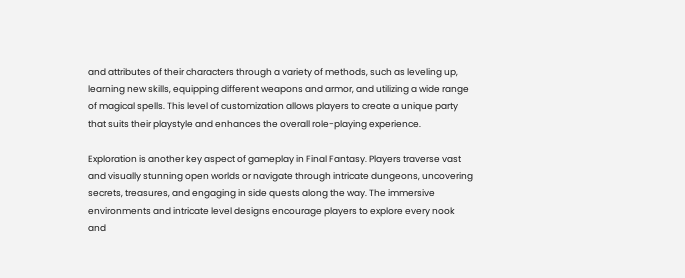and attributes of their characters through a variety of methods, such as leveling up, learning new skills, equipping different weapons and armor, and utilizing a wide range of magical spells. This level of customization allows players to create a unique party that suits their playstyle and enhances the overall role-playing experience.

Exploration is another key aspect of gameplay in Final Fantasy. Players traverse vast and visually stunning open worlds or navigate through intricate dungeons, uncovering secrets, treasures, and engaging in side quests along the way. The immersive environments and intricate level designs encourage players to explore every nook and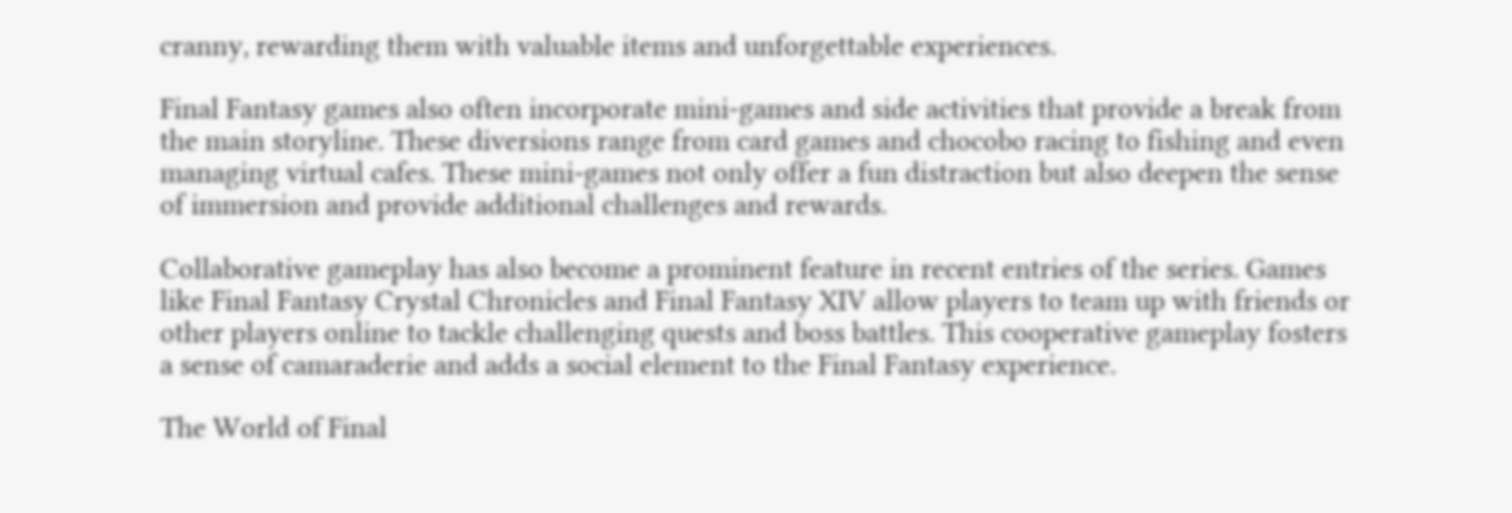cranny, rewarding them with valuable items and unforgettable experiences.

Final Fantasy games also often incorporate mini-games and side activities that provide a break from the main storyline. These diversions range from card games and chocobo racing to fishing and even managing virtual cafes. These mini-games not only offer a fun distraction but also deepen the sense of immersion and provide additional challenges and rewards.

Collaborative gameplay has also become a prominent feature in recent entries of the series. Games like Final Fantasy Crystal Chronicles and Final Fantasy XIV allow players to team up with friends or other players online to tackle challenging quests and boss battles. This cooperative gameplay fosters a sense of camaraderie and adds a social element to the Final Fantasy experience.

The World of Final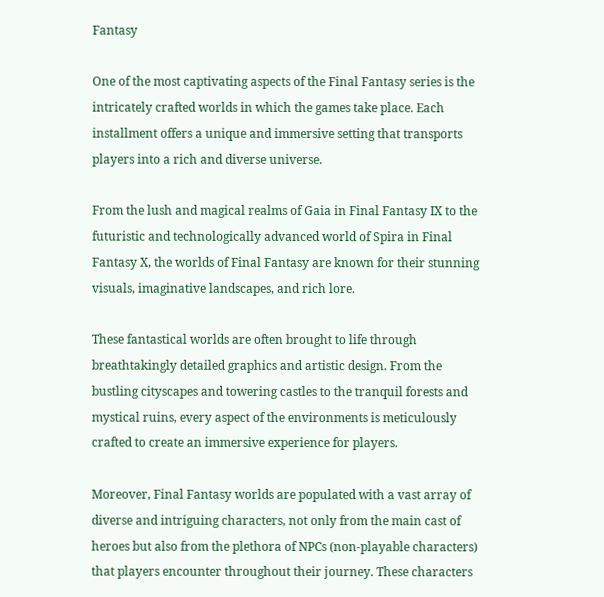Fantasy

One of the most captivating aspects of the Final Fantasy series is the intricately crafted worlds in which the games take place. Each installment offers a unique and immersive setting that transports players into a rich and diverse universe.

From the lush and magical realms of Gaia in Final Fantasy IX to the futuristic and technologically advanced world of Spira in Final Fantasy X, the worlds of Final Fantasy are known for their stunning visuals, imaginative landscapes, and rich lore.

These fantastical worlds are often brought to life through breathtakingly detailed graphics and artistic design. From the bustling cityscapes and towering castles to the tranquil forests and mystical ruins, every aspect of the environments is meticulously crafted to create an immersive experience for players.

Moreover, Final Fantasy worlds are populated with a vast array of diverse and intriguing characters, not only from the main cast of heroes but also from the plethora of NPCs (non-playable characters) that players encounter throughout their journey. These characters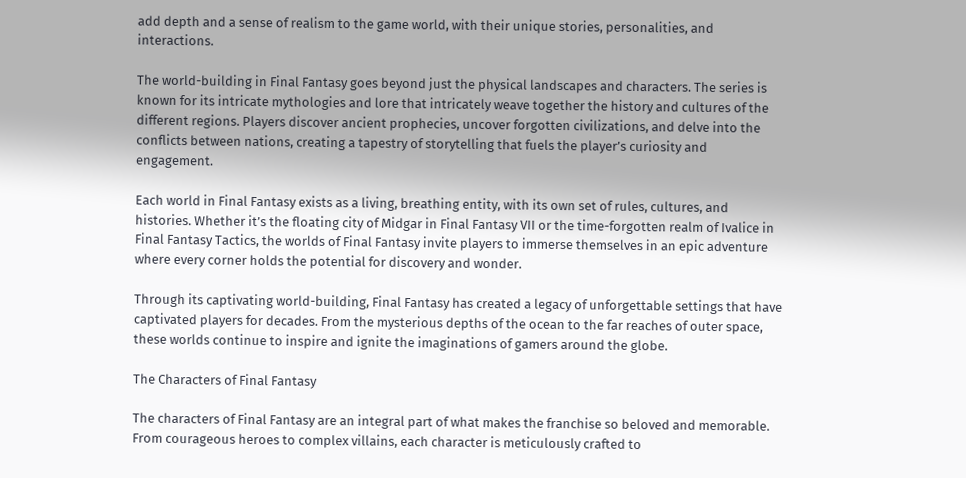add depth and a sense of realism to the game world, with their unique stories, personalities, and interactions.

The world-building in Final Fantasy goes beyond just the physical landscapes and characters. The series is known for its intricate mythologies and lore that intricately weave together the history and cultures of the different regions. Players discover ancient prophecies, uncover forgotten civilizations, and delve into the conflicts between nations, creating a tapestry of storytelling that fuels the player’s curiosity and engagement.

Each world in Final Fantasy exists as a living, breathing entity, with its own set of rules, cultures, and histories. Whether it’s the floating city of Midgar in Final Fantasy VII or the time-forgotten realm of Ivalice in Final Fantasy Tactics, the worlds of Final Fantasy invite players to immerse themselves in an epic adventure where every corner holds the potential for discovery and wonder.

Through its captivating world-building, Final Fantasy has created a legacy of unforgettable settings that have captivated players for decades. From the mysterious depths of the ocean to the far reaches of outer space, these worlds continue to inspire and ignite the imaginations of gamers around the globe.

The Characters of Final Fantasy

The characters of Final Fantasy are an integral part of what makes the franchise so beloved and memorable. From courageous heroes to complex villains, each character is meticulously crafted to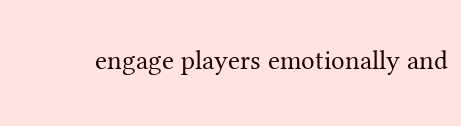engage players emotionally and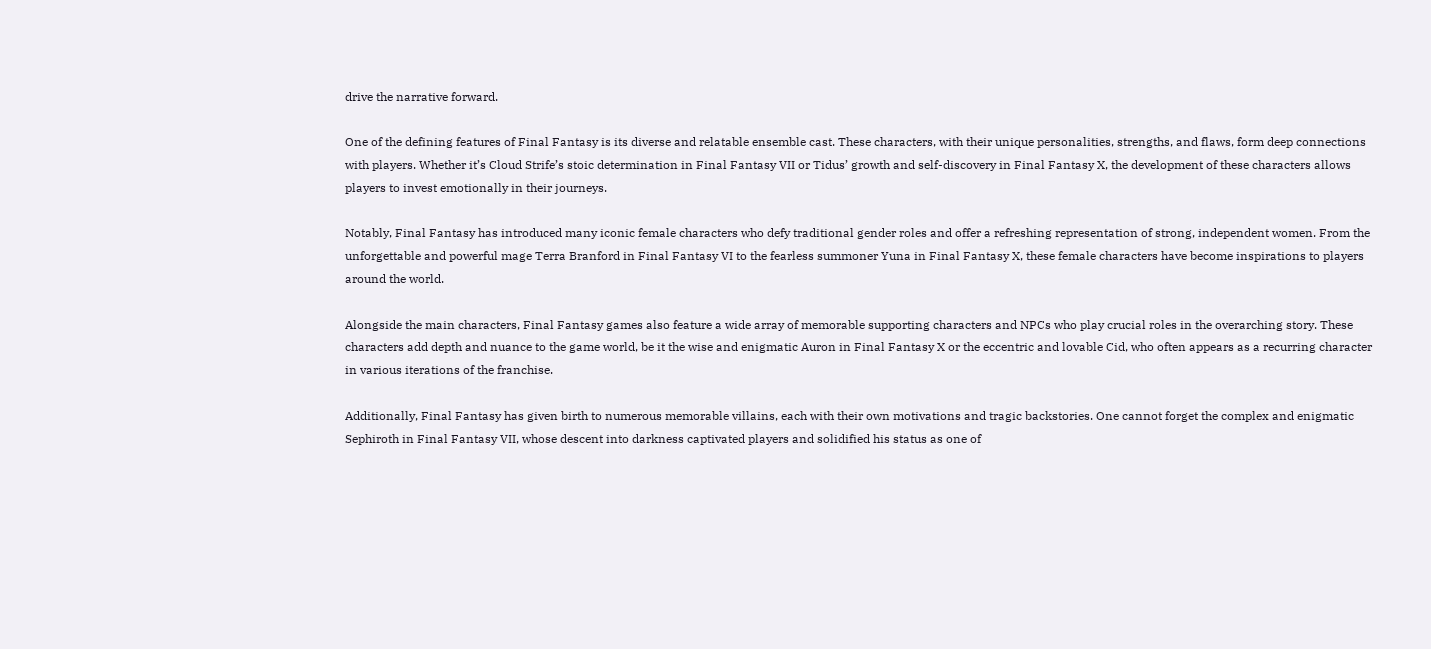drive the narrative forward.

One of the defining features of Final Fantasy is its diverse and relatable ensemble cast. These characters, with their unique personalities, strengths, and flaws, form deep connections with players. Whether it’s Cloud Strife’s stoic determination in Final Fantasy VII or Tidus’ growth and self-discovery in Final Fantasy X, the development of these characters allows players to invest emotionally in their journeys.

Notably, Final Fantasy has introduced many iconic female characters who defy traditional gender roles and offer a refreshing representation of strong, independent women. From the unforgettable and powerful mage Terra Branford in Final Fantasy VI to the fearless summoner Yuna in Final Fantasy X, these female characters have become inspirations to players around the world.

Alongside the main characters, Final Fantasy games also feature a wide array of memorable supporting characters and NPCs who play crucial roles in the overarching story. These characters add depth and nuance to the game world, be it the wise and enigmatic Auron in Final Fantasy X or the eccentric and lovable Cid, who often appears as a recurring character in various iterations of the franchise.

Additionally, Final Fantasy has given birth to numerous memorable villains, each with their own motivations and tragic backstories. One cannot forget the complex and enigmatic Sephiroth in Final Fantasy VII, whose descent into darkness captivated players and solidified his status as one of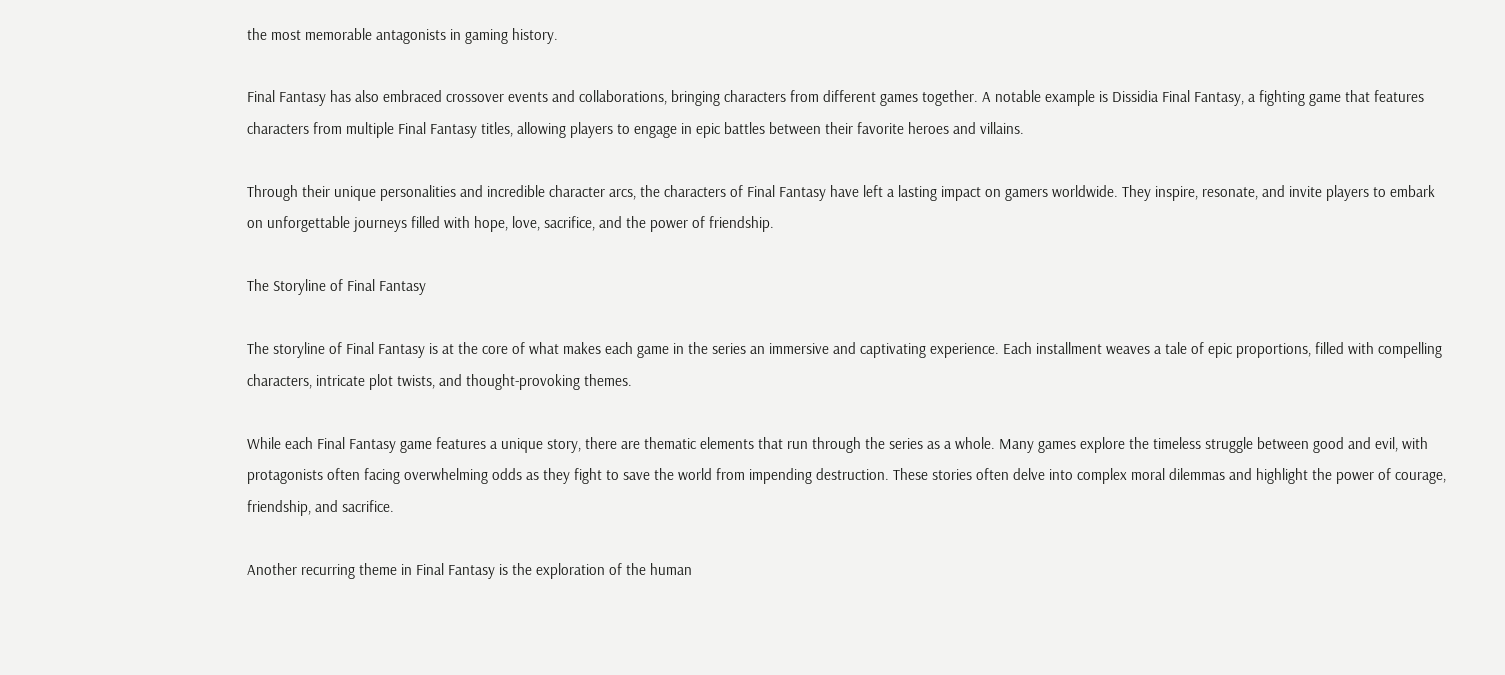the most memorable antagonists in gaming history.

Final Fantasy has also embraced crossover events and collaborations, bringing characters from different games together. A notable example is Dissidia Final Fantasy, a fighting game that features characters from multiple Final Fantasy titles, allowing players to engage in epic battles between their favorite heroes and villains.

Through their unique personalities and incredible character arcs, the characters of Final Fantasy have left a lasting impact on gamers worldwide. They inspire, resonate, and invite players to embark on unforgettable journeys filled with hope, love, sacrifice, and the power of friendship.

The Storyline of Final Fantasy

The storyline of Final Fantasy is at the core of what makes each game in the series an immersive and captivating experience. Each installment weaves a tale of epic proportions, filled with compelling characters, intricate plot twists, and thought-provoking themes.

While each Final Fantasy game features a unique story, there are thematic elements that run through the series as a whole. Many games explore the timeless struggle between good and evil, with protagonists often facing overwhelming odds as they fight to save the world from impending destruction. These stories often delve into complex moral dilemmas and highlight the power of courage, friendship, and sacrifice.

Another recurring theme in Final Fantasy is the exploration of the human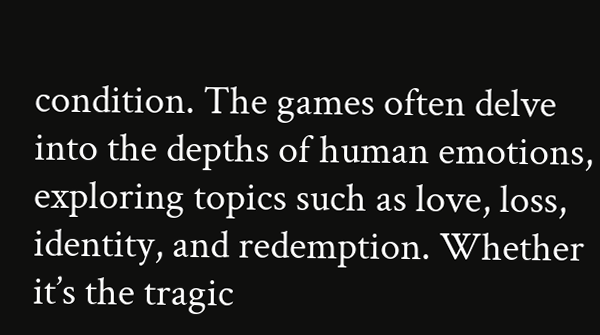condition. The games often delve into the depths of human emotions, exploring topics such as love, loss, identity, and redemption. Whether it’s the tragic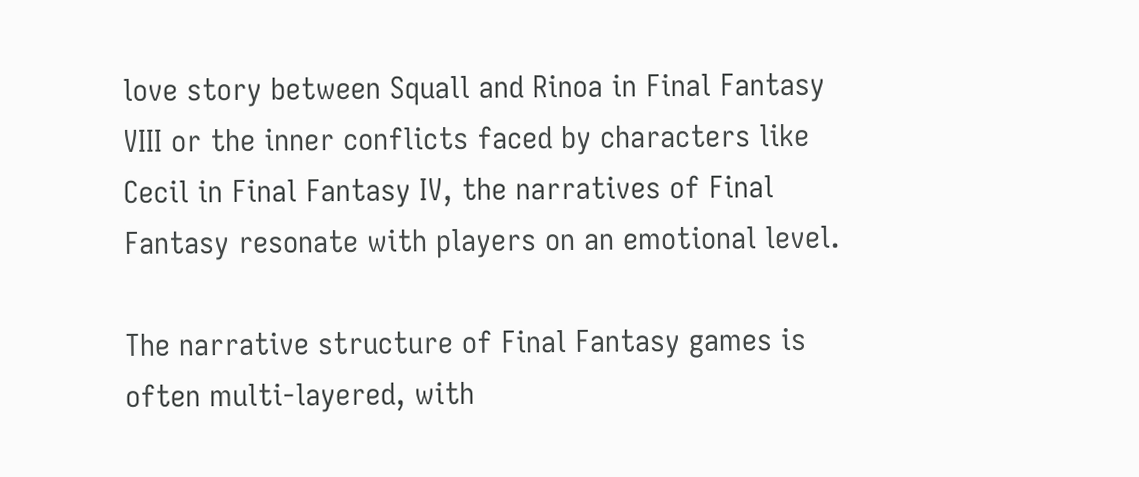love story between Squall and Rinoa in Final Fantasy VIII or the inner conflicts faced by characters like Cecil in Final Fantasy IV, the narratives of Final Fantasy resonate with players on an emotional level.

The narrative structure of Final Fantasy games is often multi-layered, with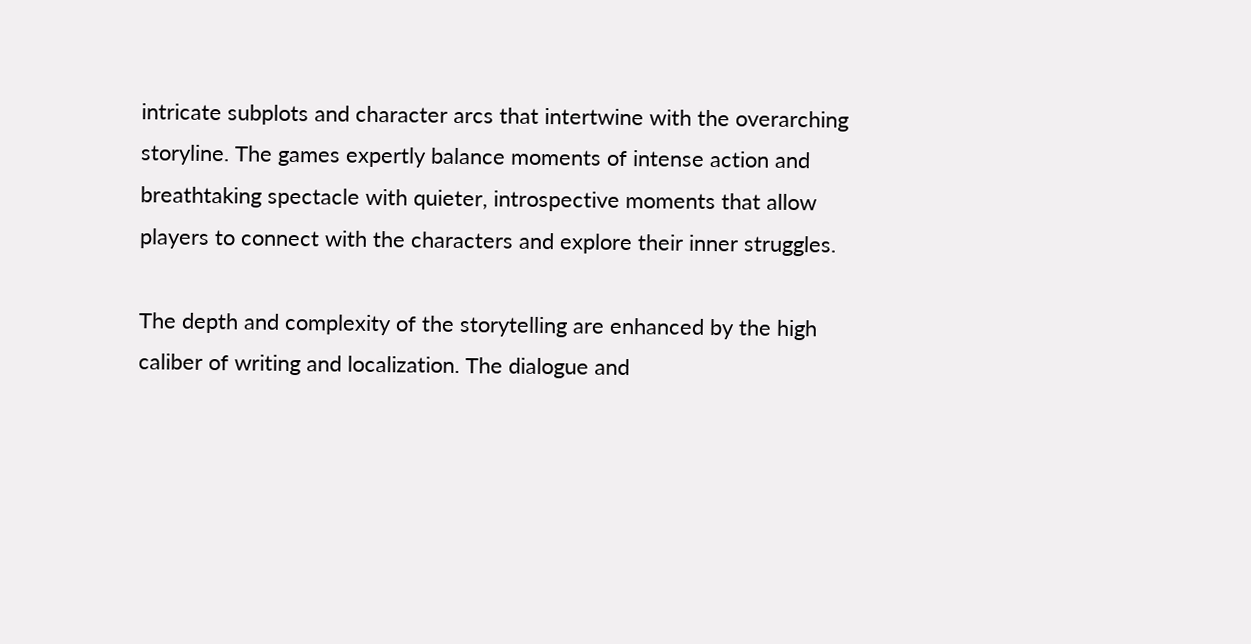intricate subplots and character arcs that intertwine with the overarching storyline. The games expertly balance moments of intense action and breathtaking spectacle with quieter, introspective moments that allow players to connect with the characters and explore their inner struggles.

The depth and complexity of the storytelling are enhanced by the high caliber of writing and localization. The dialogue and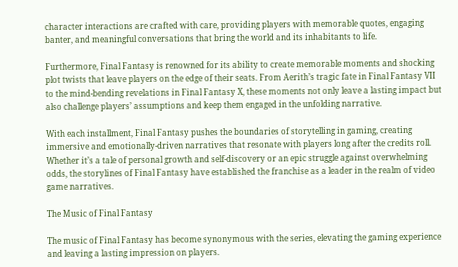character interactions are crafted with care, providing players with memorable quotes, engaging banter, and meaningful conversations that bring the world and its inhabitants to life.

Furthermore, Final Fantasy is renowned for its ability to create memorable moments and shocking plot twists that leave players on the edge of their seats. From Aerith’s tragic fate in Final Fantasy VII to the mind-bending revelations in Final Fantasy X, these moments not only leave a lasting impact but also challenge players’ assumptions and keep them engaged in the unfolding narrative.

With each installment, Final Fantasy pushes the boundaries of storytelling in gaming, creating immersive and emotionally-driven narratives that resonate with players long after the credits roll. Whether it’s a tale of personal growth and self-discovery or an epic struggle against overwhelming odds, the storylines of Final Fantasy have established the franchise as a leader in the realm of video game narratives.

The Music of Final Fantasy

The music of Final Fantasy has become synonymous with the series, elevating the gaming experience and leaving a lasting impression on players.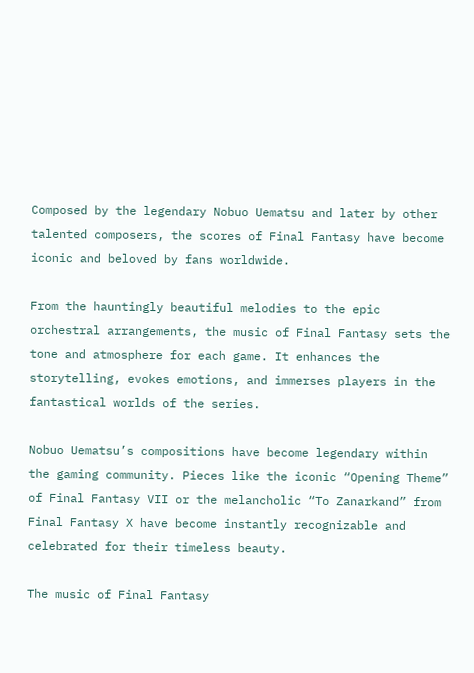Composed by the legendary Nobuo Uematsu and later by other talented composers, the scores of Final Fantasy have become iconic and beloved by fans worldwide.

From the hauntingly beautiful melodies to the epic orchestral arrangements, the music of Final Fantasy sets the tone and atmosphere for each game. It enhances the storytelling, evokes emotions, and immerses players in the fantastical worlds of the series.

Nobuo Uematsu’s compositions have become legendary within the gaming community. Pieces like the iconic “Opening Theme” of Final Fantasy VII or the melancholic “To Zanarkand” from Final Fantasy X have become instantly recognizable and celebrated for their timeless beauty.

The music of Final Fantasy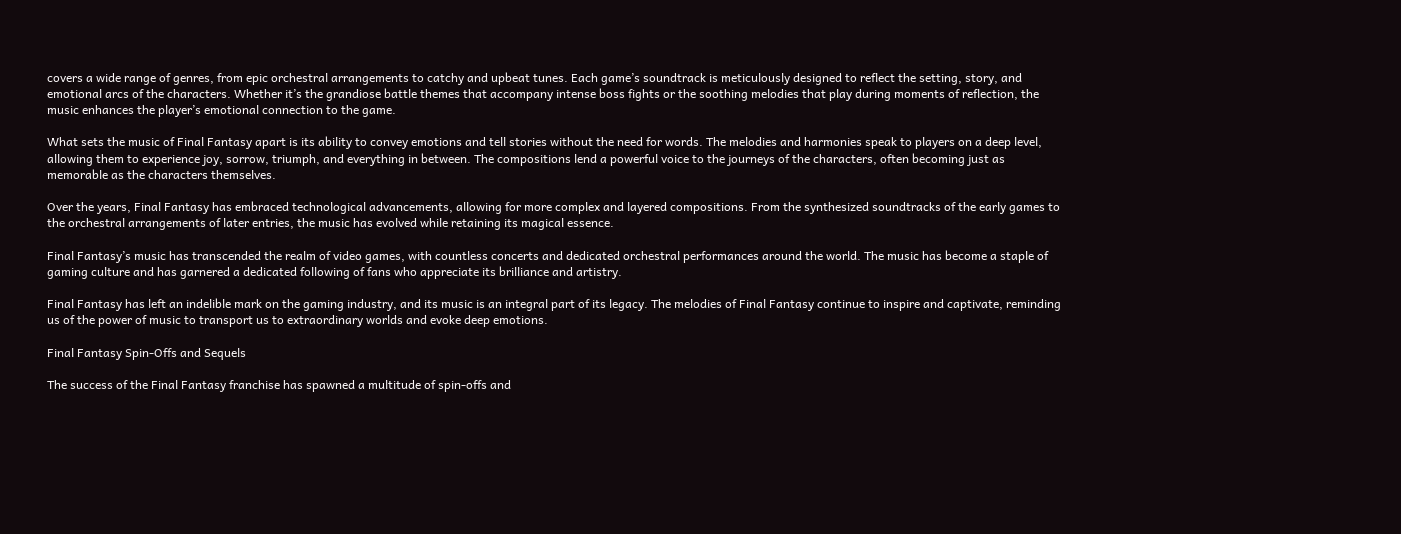covers a wide range of genres, from epic orchestral arrangements to catchy and upbeat tunes. Each game’s soundtrack is meticulously designed to reflect the setting, story, and emotional arcs of the characters. Whether it’s the grandiose battle themes that accompany intense boss fights or the soothing melodies that play during moments of reflection, the music enhances the player’s emotional connection to the game.

What sets the music of Final Fantasy apart is its ability to convey emotions and tell stories without the need for words. The melodies and harmonies speak to players on a deep level, allowing them to experience joy, sorrow, triumph, and everything in between. The compositions lend a powerful voice to the journeys of the characters, often becoming just as memorable as the characters themselves.

Over the years, Final Fantasy has embraced technological advancements, allowing for more complex and layered compositions. From the synthesized soundtracks of the early games to the orchestral arrangements of later entries, the music has evolved while retaining its magical essence.

Final Fantasy’s music has transcended the realm of video games, with countless concerts and dedicated orchestral performances around the world. The music has become a staple of gaming culture and has garnered a dedicated following of fans who appreciate its brilliance and artistry.

Final Fantasy has left an indelible mark on the gaming industry, and its music is an integral part of its legacy. The melodies of Final Fantasy continue to inspire and captivate, reminding us of the power of music to transport us to extraordinary worlds and evoke deep emotions.

Final Fantasy Spin-Offs and Sequels

The success of the Final Fantasy franchise has spawned a multitude of spin-offs and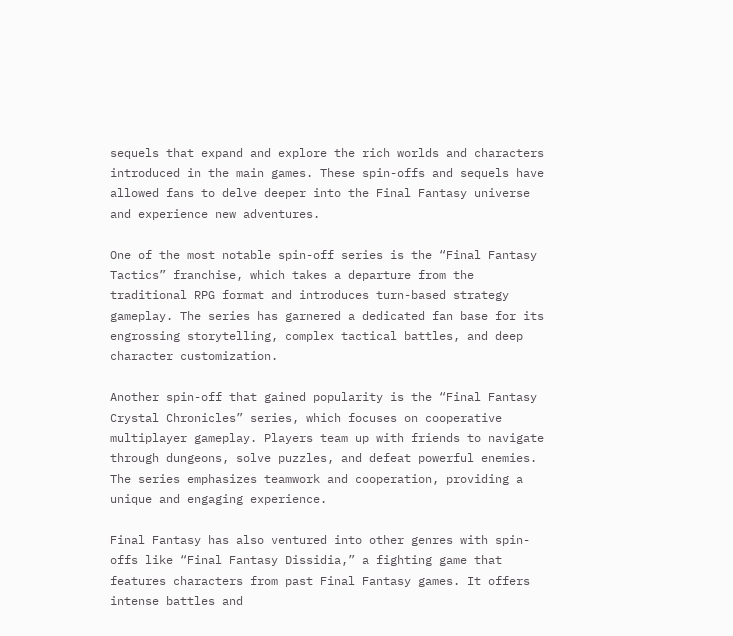sequels that expand and explore the rich worlds and characters introduced in the main games. These spin-offs and sequels have allowed fans to delve deeper into the Final Fantasy universe and experience new adventures.

One of the most notable spin-off series is the “Final Fantasy Tactics” franchise, which takes a departure from the traditional RPG format and introduces turn-based strategy gameplay. The series has garnered a dedicated fan base for its engrossing storytelling, complex tactical battles, and deep character customization.

Another spin-off that gained popularity is the “Final Fantasy Crystal Chronicles” series, which focuses on cooperative multiplayer gameplay. Players team up with friends to navigate through dungeons, solve puzzles, and defeat powerful enemies. The series emphasizes teamwork and cooperation, providing a unique and engaging experience.

Final Fantasy has also ventured into other genres with spin-offs like “Final Fantasy Dissidia,” a fighting game that features characters from past Final Fantasy games. It offers intense battles and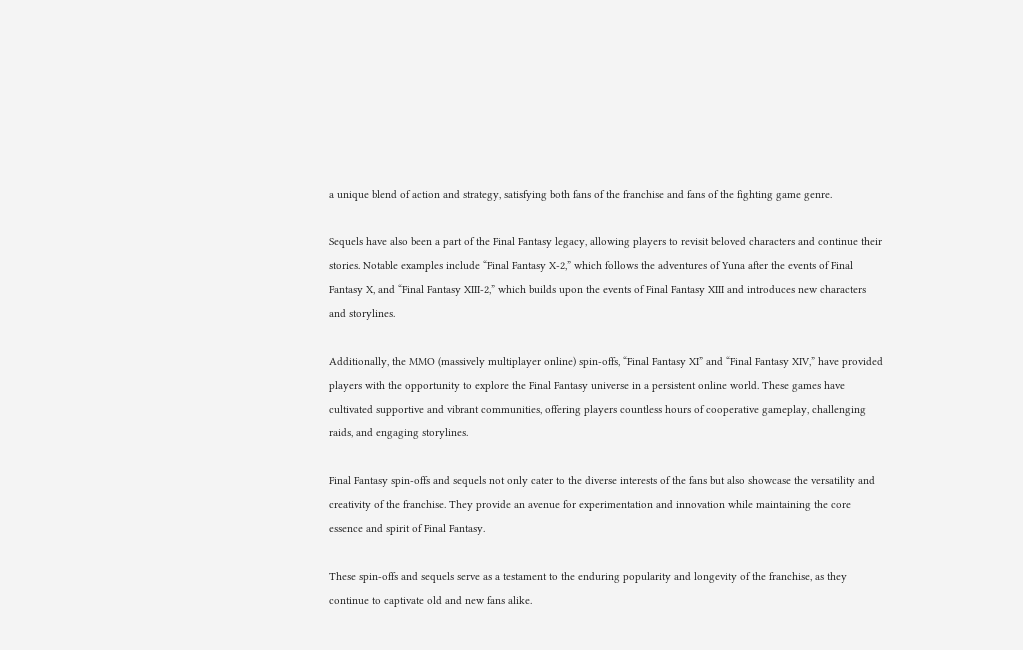a unique blend of action and strategy, satisfying both fans of the franchise and fans of the fighting game genre.

Sequels have also been a part of the Final Fantasy legacy, allowing players to revisit beloved characters and continue their stories. Notable examples include “Final Fantasy X-2,” which follows the adventures of Yuna after the events of Final Fantasy X, and “Final Fantasy XIII-2,” which builds upon the events of Final Fantasy XIII and introduces new characters and storylines.

Additionally, the MMO (massively multiplayer online) spin-offs, “Final Fantasy XI” and “Final Fantasy XIV,” have provided players with the opportunity to explore the Final Fantasy universe in a persistent online world. These games have cultivated supportive and vibrant communities, offering players countless hours of cooperative gameplay, challenging raids, and engaging storylines.

Final Fantasy spin-offs and sequels not only cater to the diverse interests of the fans but also showcase the versatility and creativity of the franchise. They provide an avenue for experimentation and innovation while maintaining the core essence and spirit of Final Fantasy.

These spin-offs and sequels serve as a testament to the enduring popularity and longevity of the franchise, as they continue to captivate old and new fans alike.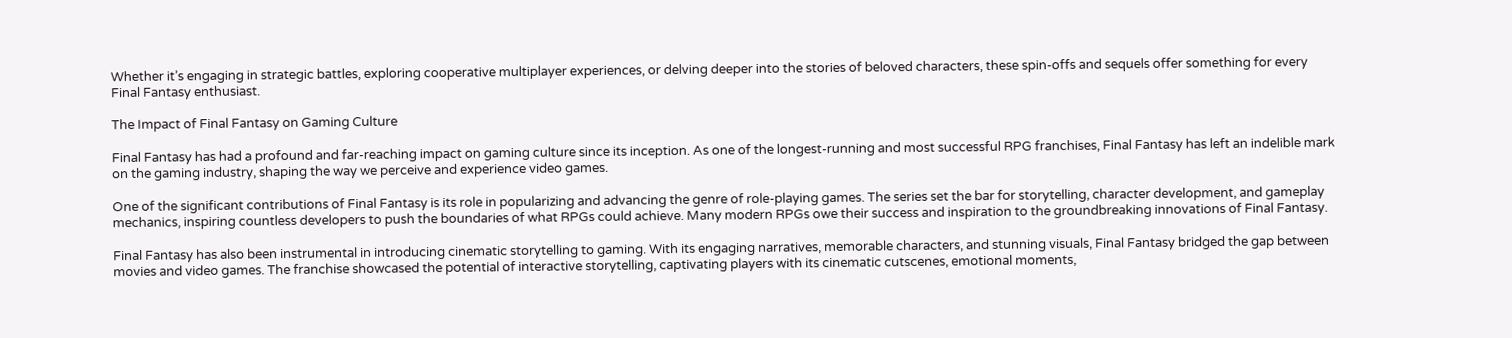Whether it’s engaging in strategic battles, exploring cooperative multiplayer experiences, or delving deeper into the stories of beloved characters, these spin-offs and sequels offer something for every Final Fantasy enthusiast.

The Impact of Final Fantasy on Gaming Culture

Final Fantasy has had a profound and far-reaching impact on gaming culture since its inception. As one of the longest-running and most successful RPG franchises, Final Fantasy has left an indelible mark on the gaming industry, shaping the way we perceive and experience video games.

One of the significant contributions of Final Fantasy is its role in popularizing and advancing the genre of role-playing games. The series set the bar for storytelling, character development, and gameplay mechanics, inspiring countless developers to push the boundaries of what RPGs could achieve. Many modern RPGs owe their success and inspiration to the groundbreaking innovations of Final Fantasy.

Final Fantasy has also been instrumental in introducing cinematic storytelling to gaming. With its engaging narratives, memorable characters, and stunning visuals, Final Fantasy bridged the gap between movies and video games. The franchise showcased the potential of interactive storytelling, captivating players with its cinematic cutscenes, emotional moments,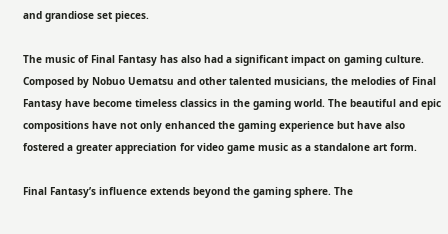and grandiose set pieces.

The music of Final Fantasy has also had a significant impact on gaming culture. Composed by Nobuo Uematsu and other talented musicians, the melodies of Final Fantasy have become timeless classics in the gaming world. The beautiful and epic compositions have not only enhanced the gaming experience but have also fostered a greater appreciation for video game music as a standalone art form.

Final Fantasy’s influence extends beyond the gaming sphere. The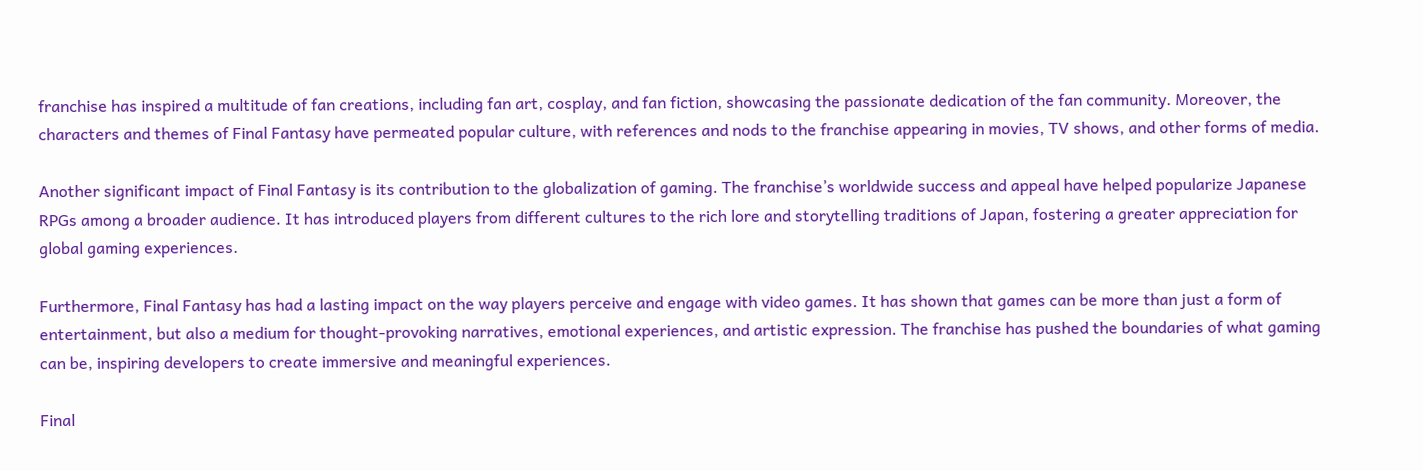franchise has inspired a multitude of fan creations, including fan art, cosplay, and fan fiction, showcasing the passionate dedication of the fan community. Moreover, the characters and themes of Final Fantasy have permeated popular culture, with references and nods to the franchise appearing in movies, TV shows, and other forms of media.

Another significant impact of Final Fantasy is its contribution to the globalization of gaming. The franchise’s worldwide success and appeal have helped popularize Japanese RPGs among a broader audience. It has introduced players from different cultures to the rich lore and storytelling traditions of Japan, fostering a greater appreciation for global gaming experiences.

Furthermore, Final Fantasy has had a lasting impact on the way players perceive and engage with video games. It has shown that games can be more than just a form of entertainment, but also a medium for thought-provoking narratives, emotional experiences, and artistic expression. The franchise has pushed the boundaries of what gaming can be, inspiring developers to create immersive and meaningful experiences.

Final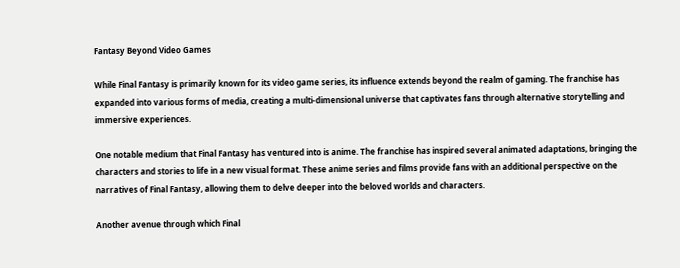Fantasy Beyond Video Games

While Final Fantasy is primarily known for its video game series, its influence extends beyond the realm of gaming. The franchise has expanded into various forms of media, creating a multi-dimensional universe that captivates fans through alternative storytelling and immersive experiences.

One notable medium that Final Fantasy has ventured into is anime. The franchise has inspired several animated adaptations, bringing the characters and stories to life in a new visual format. These anime series and films provide fans with an additional perspective on the narratives of Final Fantasy, allowing them to delve deeper into the beloved worlds and characters.

Another avenue through which Final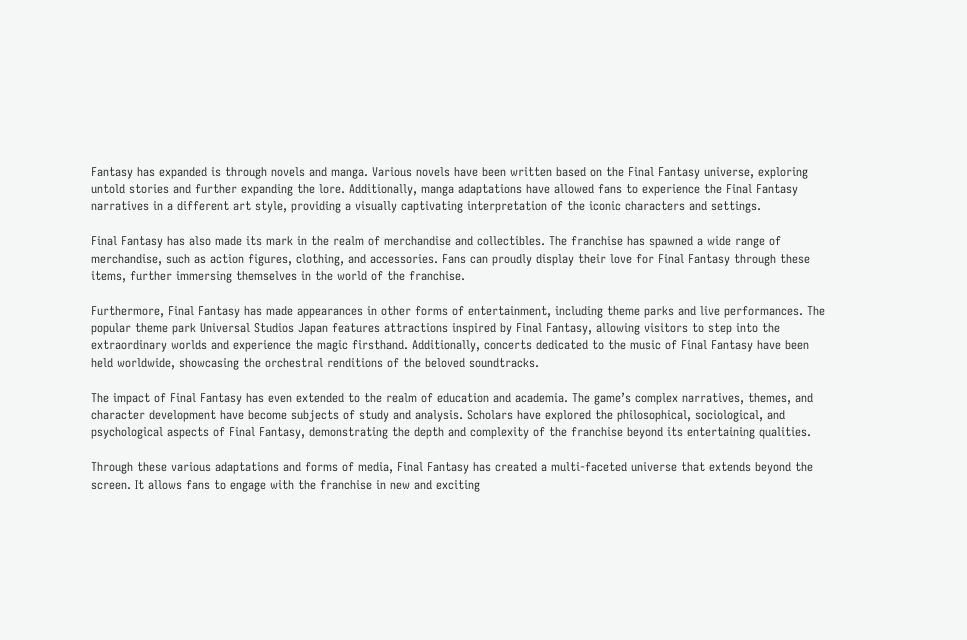Fantasy has expanded is through novels and manga. Various novels have been written based on the Final Fantasy universe, exploring untold stories and further expanding the lore. Additionally, manga adaptations have allowed fans to experience the Final Fantasy narratives in a different art style, providing a visually captivating interpretation of the iconic characters and settings.

Final Fantasy has also made its mark in the realm of merchandise and collectibles. The franchise has spawned a wide range of merchandise, such as action figures, clothing, and accessories. Fans can proudly display their love for Final Fantasy through these items, further immersing themselves in the world of the franchise.

Furthermore, Final Fantasy has made appearances in other forms of entertainment, including theme parks and live performances. The popular theme park Universal Studios Japan features attractions inspired by Final Fantasy, allowing visitors to step into the extraordinary worlds and experience the magic firsthand. Additionally, concerts dedicated to the music of Final Fantasy have been held worldwide, showcasing the orchestral renditions of the beloved soundtracks.

The impact of Final Fantasy has even extended to the realm of education and academia. The game’s complex narratives, themes, and character development have become subjects of study and analysis. Scholars have explored the philosophical, sociological, and psychological aspects of Final Fantasy, demonstrating the depth and complexity of the franchise beyond its entertaining qualities.

Through these various adaptations and forms of media, Final Fantasy has created a multi-faceted universe that extends beyond the screen. It allows fans to engage with the franchise in new and exciting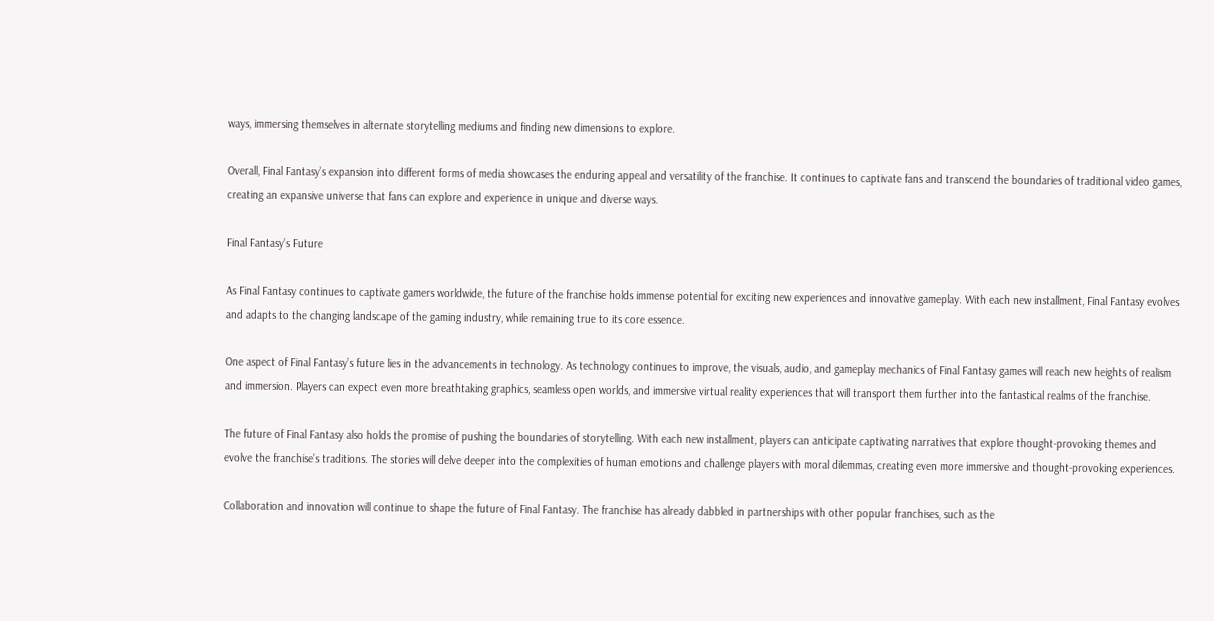ways, immersing themselves in alternate storytelling mediums and finding new dimensions to explore.

Overall, Final Fantasy’s expansion into different forms of media showcases the enduring appeal and versatility of the franchise. It continues to captivate fans and transcend the boundaries of traditional video games, creating an expansive universe that fans can explore and experience in unique and diverse ways.

Final Fantasy’s Future

As Final Fantasy continues to captivate gamers worldwide, the future of the franchise holds immense potential for exciting new experiences and innovative gameplay. With each new installment, Final Fantasy evolves and adapts to the changing landscape of the gaming industry, while remaining true to its core essence.

One aspect of Final Fantasy’s future lies in the advancements in technology. As technology continues to improve, the visuals, audio, and gameplay mechanics of Final Fantasy games will reach new heights of realism and immersion. Players can expect even more breathtaking graphics, seamless open worlds, and immersive virtual reality experiences that will transport them further into the fantastical realms of the franchise.

The future of Final Fantasy also holds the promise of pushing the boundaries of storytelling. With each new installment, players can anticipate captivating narratives that explore thought-provoking themes and evolve the franchise’s traditions. The stories will delve deeper into the complexities of human emotions and challenge players with moral dilemmas, creating even more immersive and thought-provoking experiences.

Collaboration and innovation will continue to shape the future of Final Fantasy. The franchise has already dabbled in partnerships with other popular franchises, such as the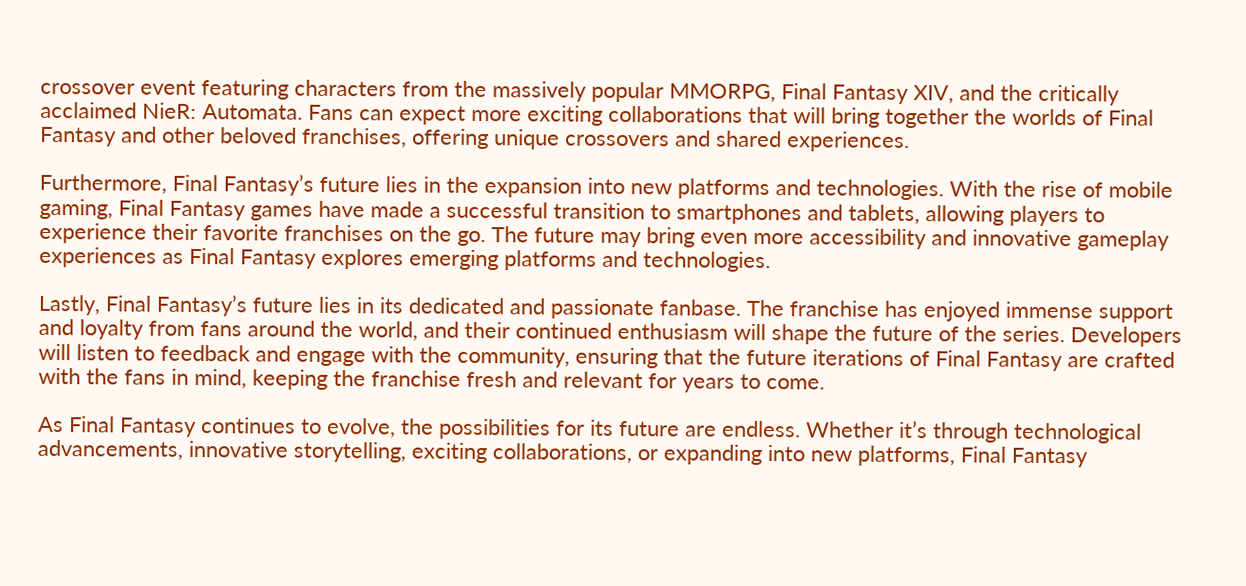crossover event featuring characters from the massively popular MMORPG, Final Fantasy XIV, and the critically acclaimed NieR: Automata. Fans can expect more exciting collaborations that will bring together the worlds of Final Fantasy and other beloved franchises, offering unique crossovers and shared experiences.

Furthermore, Final Fantasy’s future lies in the expansion into new platforms and technologies. With the rise of mobile gaming, Final Fantasy games have made a successful transition to smartphones and tablets, allowing players to experience their favorite franchises on the go. The future may bring even more accessibility and innovative gameplay experiences as Final Fantasy explores emerging platforms and technologies.

Lastly, Final Fantasy’s future lies in its dedicated and passionate fanbase. The franchise has enjoyed immense support and loyalty from fans around the world, and their continued enthusiasm will shape the future of the series. Developers will listen to feedback and engage with the community, ensuring that the future iterations of Final Fantasy are crafted with the fans in mind, keeping the franchise fresh and relevant for years to come.

As Final Fantasy continues to evolve, the possibilities for its future are endless. Whether it’s through technological advancements, innovative storytelling, exciting collaborations, or expanding into new platforms, Final Fantasy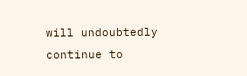will undoubtedly continue to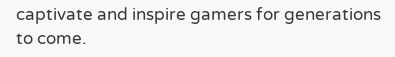captivate and inspire gamers for generations to come.